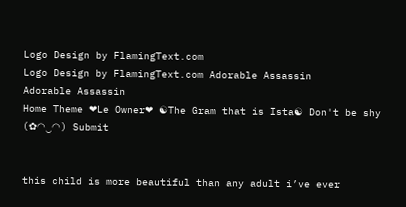Logo Design by FlamingText.com
Logo Design by FlamingText.com Adorable Assassin
Adorable Assassin
Home Theme ❤Le Owner❤ ☯The Gram that is Ista☯ Don't be shy (✿◠‿◠) Submit


this child is more beautiful than any adult i’ve ever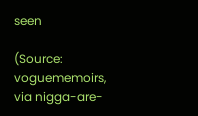seen

(Source: voguememoirs, via nigga-are-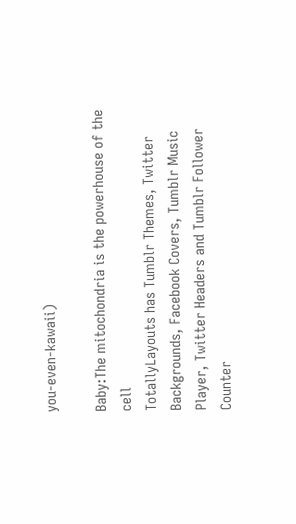you-even-kawaii)

Baby:The mitochondria is the powerhouse of the cell
TotallyLayouts has Tumblr Themes, Twitter Backgrounds, Facebook Covers, Tumblr Music Player, Twitter Headers and Tumblr Follower Counter